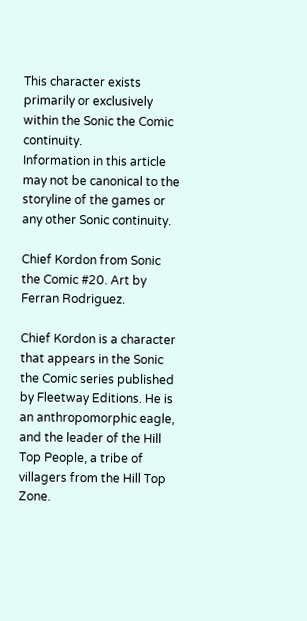This character exists primarily or exclusively within the Sonic the Comic continuity.
Information in this article may not be canonical to the storyline of the games or any other Sonic continuity.

Chief Kordon from Sonic the Comic #20. Art by Ferran Rodriguez.

Chief Kordon is a character that appears in the Sonic the Comic series published by Fleetway Editions. He is an anthropomorphic eagle, and the leader of the Hill Top People, a tribe of villagers from the Hill Top Zone.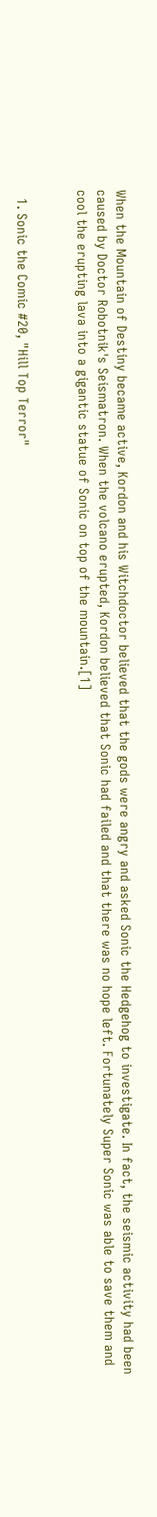When the Mountain of Destiny became active, Kordon and his Witchdoctor believed that the gods were angry and asked Sonic the Hedgehog to investigate. In fact, the seismic activity had been caused by Doctor Robotnik's Seismatron. When the volcano erupted, Kordon believed that Sonic had failed and that there was no hope left. Fortunately Super Sonic was able to save them and cool the erupting lava into a gigantic statue of Sonic on top of the mountain.[1]


  1. Sonic the Comic #20, "Hill Top Terror"